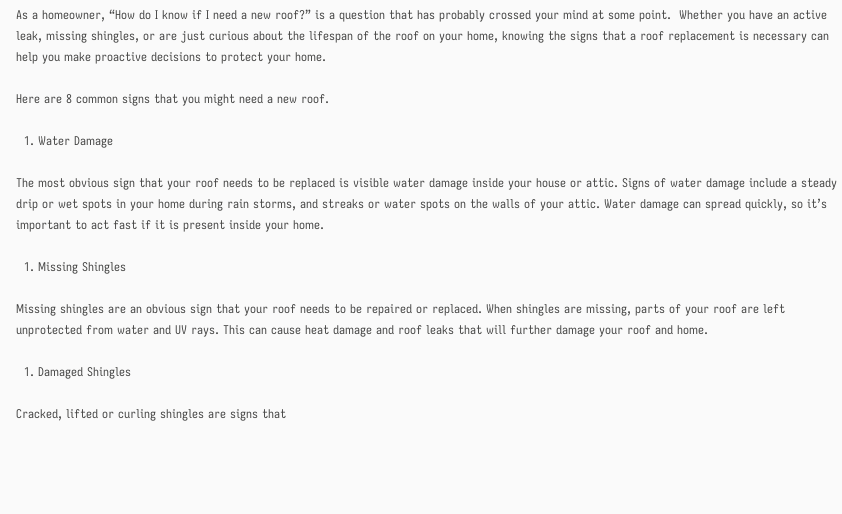As a homeowner, “How do I know if I need a new roof?” is a question that has probably crossed your mind at some point.  Whether you have an active leak, missing shingles, or are just curious about the lifespan of the roof on your home, knowing the signs that a roof replacement is necessary can help you make proactive decisions to protect your home.

Here are 8 common signs that you might need a new roof.

  1. Water Damage

The most obvious sign that your roof needs to be replaced is visible water damage inside your house or attic. Signs of water damage include a steady drip or wet spots in your home during rain storms, and streaks or water spots on the walls of your attic. Water damage can spread quickly, so it’s important to act fast if it is present inside your home.

  1. Missing Shingles

Missing shingles are an obvious sign that your roof needs to be repaired or replaced. When shingles are missing, parts of your roof are left unprotected from water and UV rays. This can cause heat damage and roof leaks that will further damage your roof and home.

  1. Damaged Shingles

Cracked, lifted or curling shingles are signs that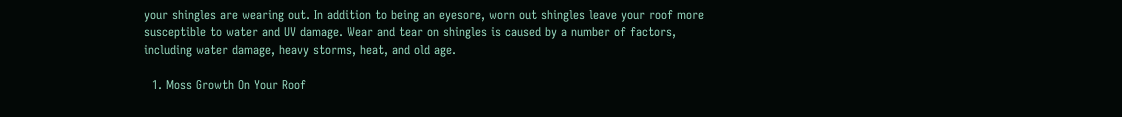your shingles are wearing out. In addition to being an eyesore, worn out shingles leave your roof more susceptible to water and UV damage. Wear and tear on shingles is caused by a number of factors, including water damage, heavy storms, heat, and old age.

  1. Moss Growth On Your Roof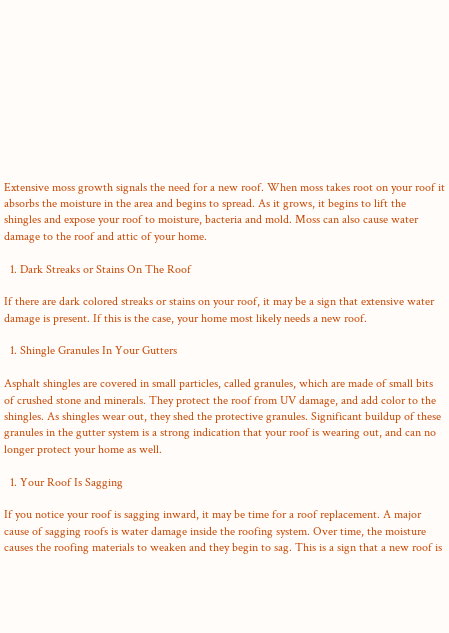Extensive moss growth signals the need for a new roof. When moss takes root on your roof it absorbs the moisture in the area and begins to spread. As it grows, it begins to lift the shingles and expose your roof to moisture, bacteria and mold. Moss can also cause water damage to the roof and attic of your home.

  1. Dark Streaks or Stains On The Roof

If there are dark colored streaks or stains on your roof, it may be a sign that extensive water damage is present. If this is the case, your home most likely needs a new roof.

  1. Shingle Granules In Your Gutters

Asphalt shingles are covered in small particles, called granules, which are made of small bits of crushed stone and minerals. They protect the roof from UV damage, and add color to the shingles. As shingles wear out, they shed the protective granules. Significant buildup of these granules in the gutter system is a strong indication that your roof is wearing out, and can no longer protect your home as well.

  1. Your Roof Is Sagging

If you notice your roof is sagging inward, it may be time for a roof replacement. A major cause of sagging roofs is water damage inside the roofing system. Over time, the moisture causes the roofing materials to weaken and they begin to sag. This is a sign that a new roof is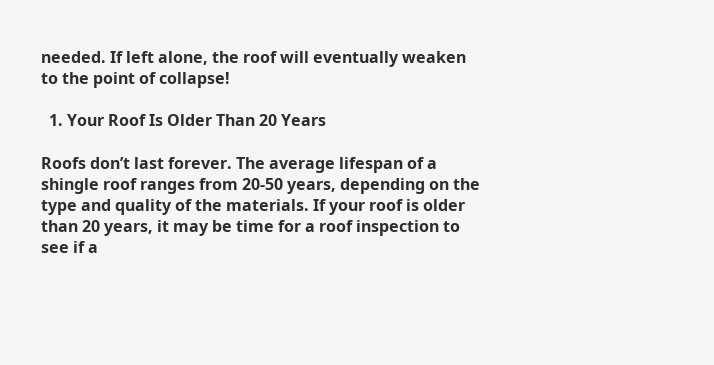needed. If left alone, the roof will eventually weaken to the point of collapse!

  1. Your Roof Is Older Than 20 Years

Roofs don’t last forever. The average lifespan of a shingle roof ranges from 20-50 years, depending on the type and quality of the materials. If your roof is older than 20 years, it may be time for a roof inspection to see if a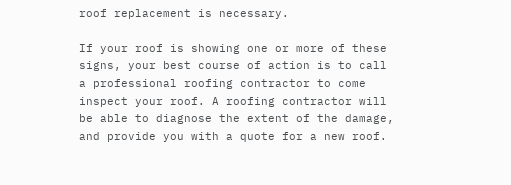roof replacement is necessary.

If your roof is showing one or more of these signs, your best course of action is to call a professional roofing contractor to come inspect your roof. A roofing contractor will be able to diagnose the extent of the damage, and provide you with a quote for a new roof.